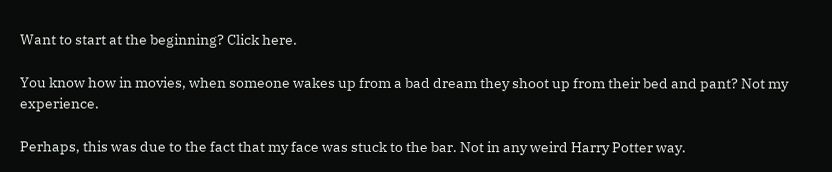Want to start at the beginning? Click here.

You know how in movies, when someone wakes up from a bad dream they shoot up from their bed and pant? Not my experience.

Perhaps, this was due to the fact that my face was stuck to the bar. Not in any weird Harry Potter way.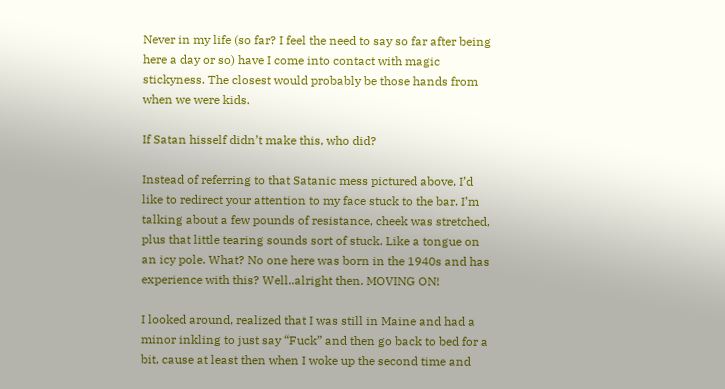Never in my life (so far? I feel the need to say so far after being here a day or so) have I come into contact with magic stickyness. The closest would probably be those hands from when we were kids.

If Satan hisself didn’t make this, who did?

Instead of referring to that Satanic mess pictured above, I’d like to redirect your attention to my face stuck to the bar. I’m talking about a few pounds of resistance, cheek was stretched, plus that little tearing sounds sort of stuck. Like a tongue on an icy pole. What? No one here was born in the 1940s and has experience with this? Well..alright then. MOVING ON!

I looked around, realized that I was still in Maine and had a minor inkling to just say “Fuck” and then go back to bed for a bit, cause at least then when I woke up the second time and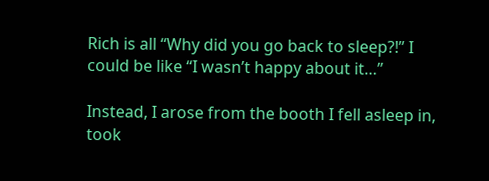Rich is all “Why did you go back to sleep?!” I could be like “I wasn’t happy about it…”

Instead, I arose from the booth I fell asleep in, took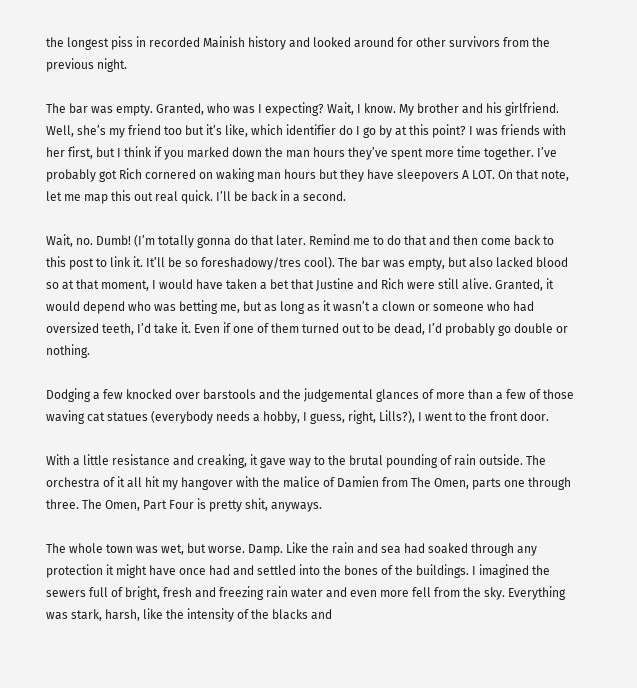the longest piss in recorded Mainish history and looked around for other survivors from the previous night.

The bar was empty. Granted, who was I expecting? Wait, I know. My brother and his girlfriend. Well, she’s my friend too but it’s like, which identifier do I go by at this point? I was friends with her first, but I think if you marked down the man hours they’ve spent more time together. I’ve probably got Rich cornered on waking man hours but they have sleepovers A LOT. On that note, let me map this out real quick. I’ll be back in a second.

Wait, no. Dumb! (I’m totally gonna do that later. Remind me to do that and then come back to this post to link it. It’ll be so foreshadowy/tres cool). The bar was empty, but also lacked blood so at that moment, I would have taken a bet that Justine and Rich were still alive. Granted, it would depend who was betting me, but as long as it wasn’t a clown or someone who had oversized teeth, I’d take it. Even if one of them turned out to be dead, I’d probably go double or nothing.

Dodging a few knocked over barstools and the judgemental glances of more than a few of those waving cat statues (everybody needs a hobby, I guess, right, Lills?), I went to the front door.

With a little resistance and creaking, it gave way to the brutal pounding of rain outside. The orchestra of it all hit my hangover with the malice of Damien from The Omen, parts one through three. The Omen, Part Four is pretty shit, anyways.

The whole town was wet, but worse. Damp. Like the rain and sea had soaked through any protection it might have once had and settled into the bones of the buildings. I imagined the sewers full of bright, fresh and freezing rain water and even more fell from the sky. Everything was stark, harsh, like the intensity of the blacks and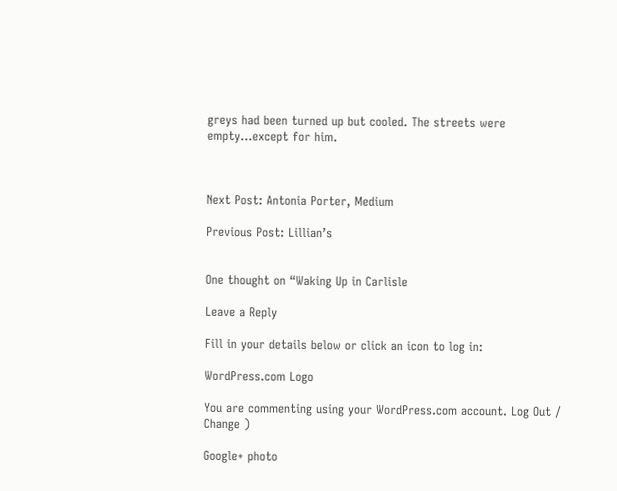greys had been turned up but cooled. The streets were empty…except for him.



Next Post: Antonia Porter, Medium

Previous Post: Lillian’s


One thought on “Waking Up in Carlisle

Leave a Reply

Fill in your details below or click an icon to log in:

WordPress.com Logo

You are commenting using your WordPress.com account. Log Out /  Change )

Google+ photo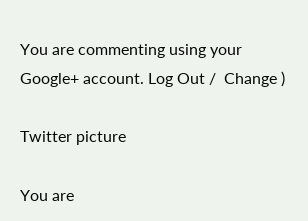You are commenting using your Google+ account. Log Out /  Change )

Twitter picture

You are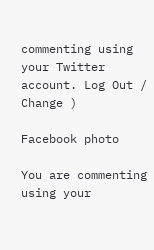commenting using your Twitter account. Log Out /  Change )

Facebook photo

You are commenting using your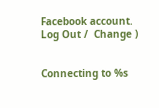Facebook account. Log Out /  Change )


Connecting to %s